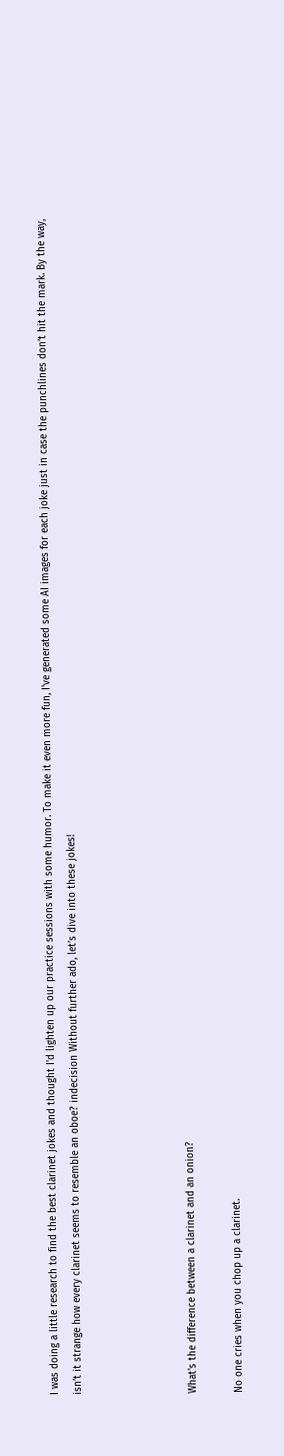I was doing a little research to find the best clarinet jokes and thought I'd lighten up our practice sessions with some humor. To make it even more fun, I've generated some AI images for each joke just in case the punchlines don’t hit the mark. By the way, isn’t it strange how every clarinet seems to resemble an oboe? indecision Without further ado, let’s dive into these jokes!




What's the difference between a clarinet and an onion?

No one cries when you chop up a clarinet.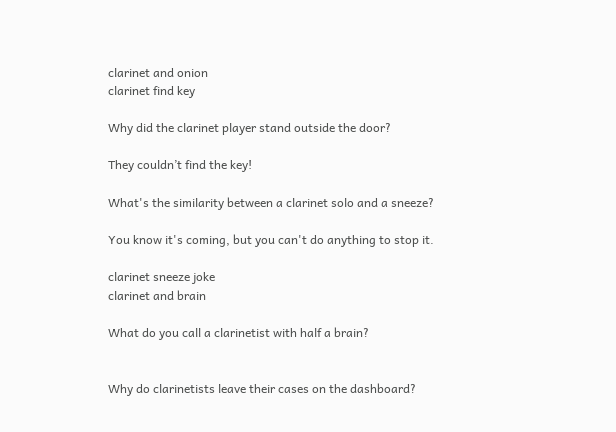clarinet and onion
clarinet find key

Why did the clarinet player stand outside the door?

They couldn’t find the key!

What's the similarity between a clarinet solo and a sneeze?

You know it's coming, but you can't do anything to stop it.

clarinet sneeze joke
clarinet and brain

What do you call a clarinetist with half a brain?


Why do clarinetists leave their cases on the dashboard?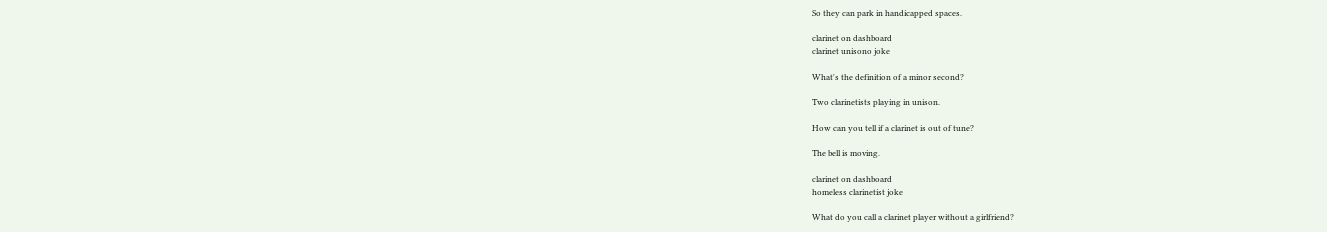So they can park in handicapped spaces.

clarinet on dashboard
clarinet unisono joke

What's the definition of a minor second?

Two clarinetists playing in unison.

How can you tell if a clarinet is out of tune?

The bell is moving.

clarinet on dashboard
homeless clarinetist joke

What do you call a clarinet player without a girlfriend?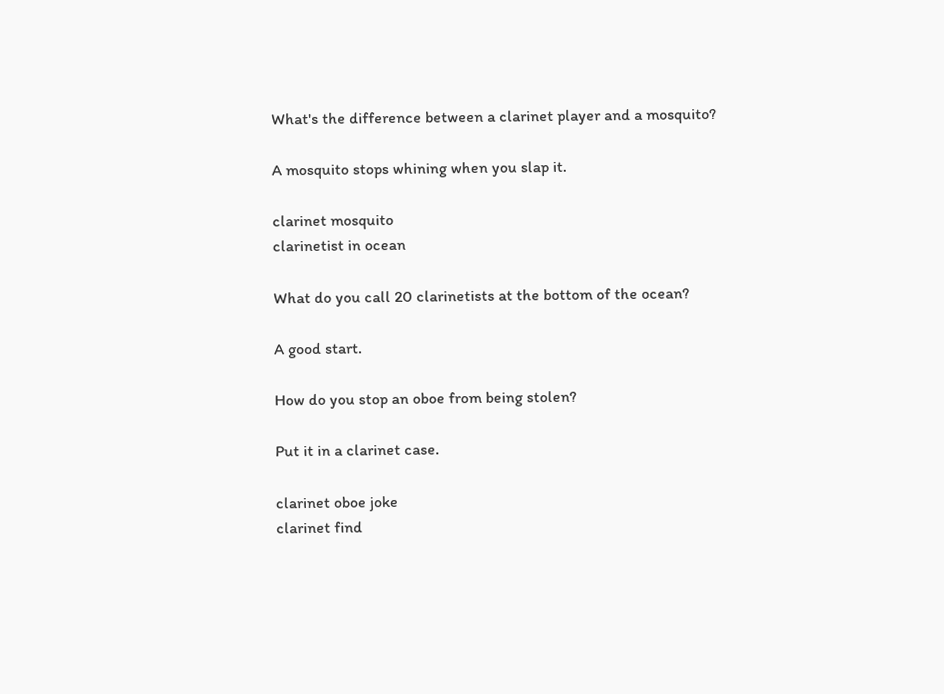What's the difference between a clarinet player and a mosquito?

A mosquito stops whining when you slap it.

clarinet mosquito
clarinetist in ocean

What do you call 20 clarinetists at the bottom of the ocean?

A good start.

How do you stop an oboe from being stolen?

Put it in a clarinet case.

clarinet oboe joke
clarinet find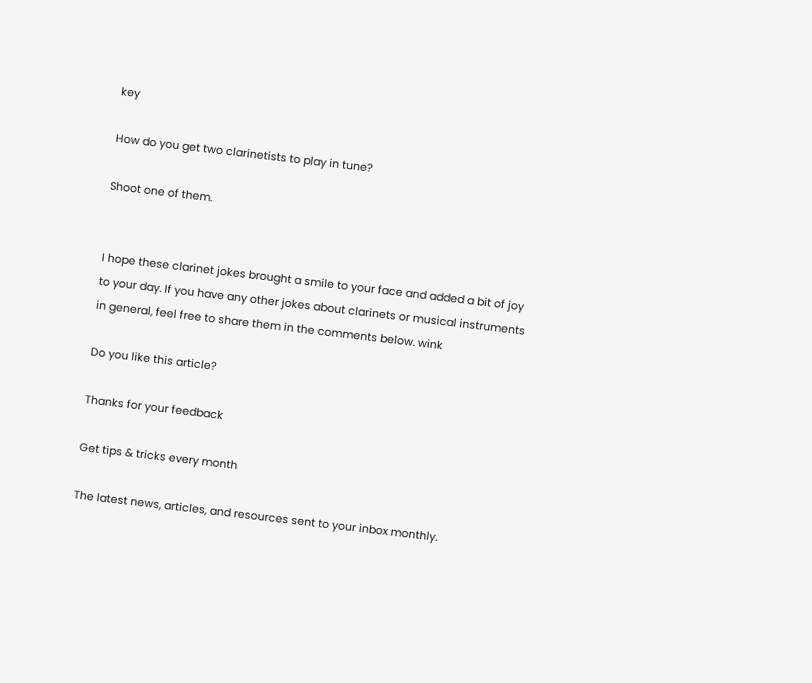key

How do you get two clarinetists to play in tune?

Shoot one of them.


I hope these clarinet jokes brought a smile to your face and added a bit of joy to your day. If you have any other jokes about clarinets or musical instruments in general, feel free to share them in the comments below. wink

Do you like this article?

Thanks for your feedback

Get tips & tricks every month

The latest news, articles, and resources sent to your inbox monthly.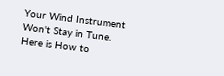Your Wind Instrument Won't Stay in Tune. Here is How to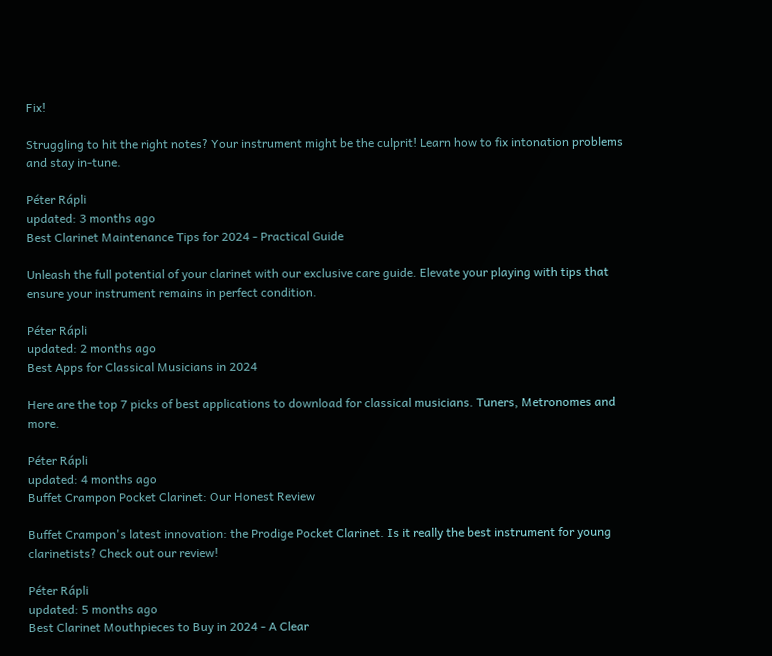Fix!

Struggling to hit the right notes? Your instrument might be the culprit! Learn how to fix intonation problems and stay in-tune.

Péter Rápli
updated: 3 months ago
Best Clarinet Maintenance Tips for 2024 - Practical Guide

Unleash the full potential of your clarinet with our exclusive care guide. Elevate your playing with tips that ensure your instrument remains in perfect condition.

Péter Rápli
updated: 2 months ago
Best Apps for Classical Musicians in 2024

Here are the top 7 picks of best applications to download for classical musicians. Tuners, Metronomes and more.

Péter Rápli
updated: 4 months ago
Buffet Crampon Pocket Clarinet: Our Honest Review

Buffet Crampon's latest innovation: the Prodige Pocket Clarinet. Is it really the best instrument for young clarinetists? Check out our review!

Péter Rápli
updated: 5 months ago
Best Clarinet Mouthpieces to Buy in 2024 - A Clear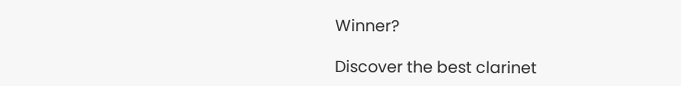Winner?

Discover the best clarinet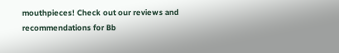mouthpieces! Check out our reviews and recommendations for Bb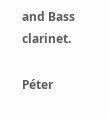and Bass clarinet.

Péter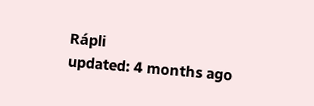Rápli
updated: 4 months ago